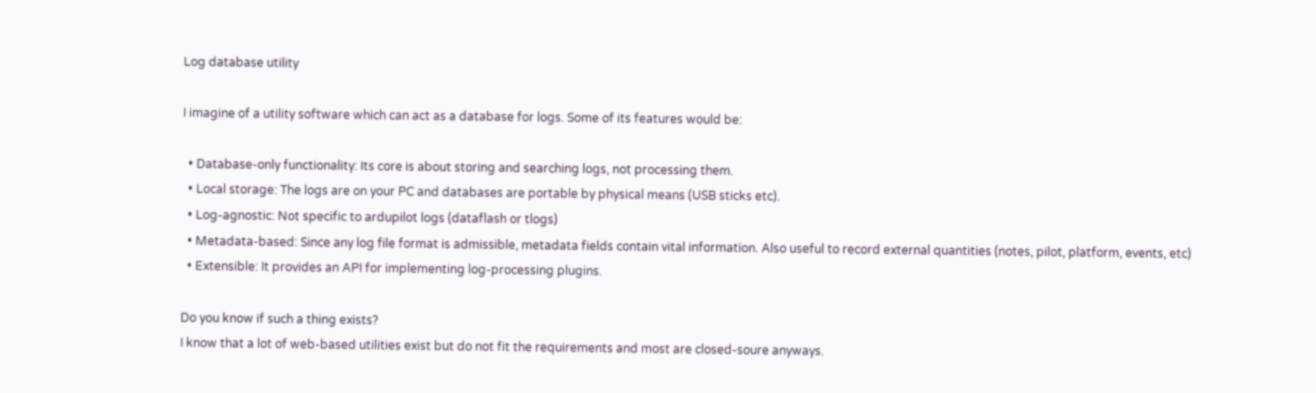Log database utility

I imagine of a utility software which can act as a database for logs. Some of its features would be:

  • Database-only functionality: Its core is about storing and searching logs, not processing them.
  • Local storage: The logs are on your PC and databases are portable by physical means (USB sticks etc).
  • Log-agnostic: Not specific to ardupilot logs (dataflash or tlogs)
  • Metadata-based: Since any log file format is admissible, metadata fields contain vital information. Also useful to record external quantities (notes, pilot, platform, events, etc)
  • Extensible: It provides an API for implementing log-processing plugins.

Do you know if such a thing exists?
I know that a lot of web-based utilities exist but do not fit the requirements and most are closed-soure anyways.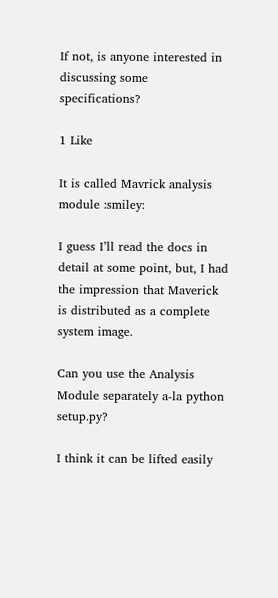If not, is anyone interested in discussing some specifications?

1 Like

It is called Mavrick analysis module :smiley:

I guess I’ll read the docs in detail at some point, but, I had the impression that Maverick is distributed as a complete system image.

Can you use the Analysis Module separately a-la python setup.py?

I think it can be lifted easily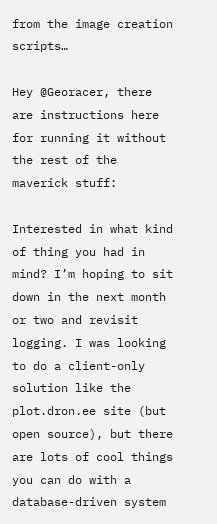from the image creation scripts…

Hey @Georacer, there are instructions here for running it without the rest of the maverick stuff:

Interested in what kind of thing you had in mind? I’m hoping to sit down in the next month or two and revisit logging. I was looking to do a client-only solution like the plot.dron.ee site (but open source), but there are lots of cool things you can do with a database-driven system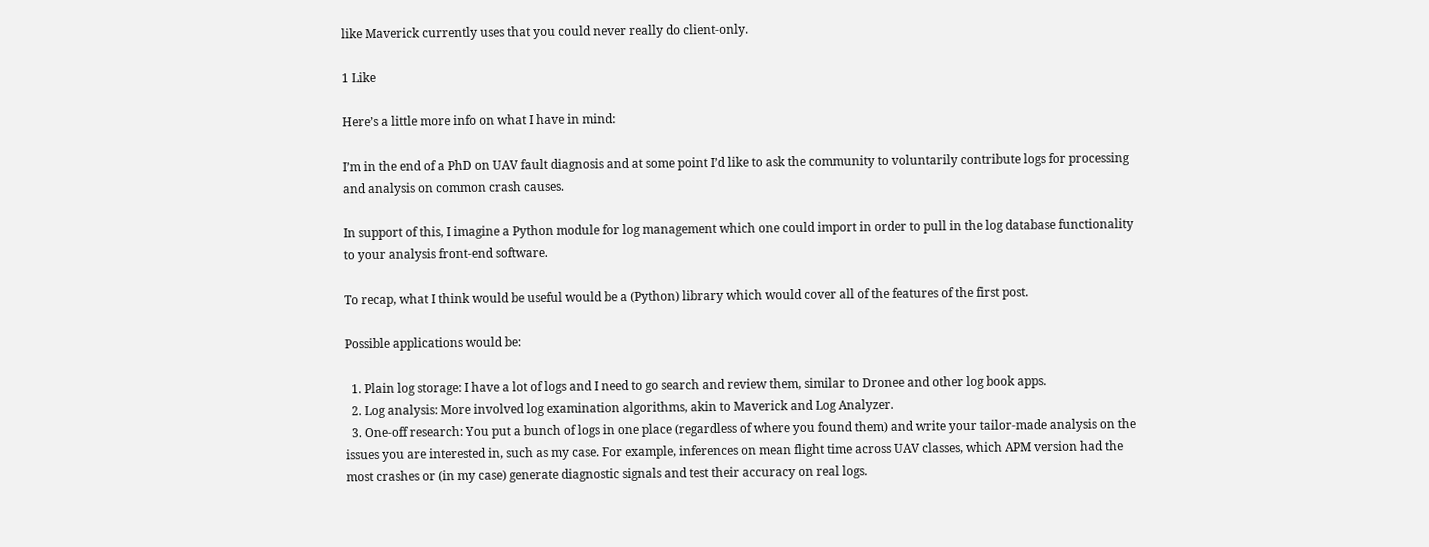like Maverick currently uses that you could never really do client-only.

1 Like

Here’s a little more info on what I have in mind:

I’m in the end of a PhD on UAV fault diagnosis and at some point I’d like to ask the community to voluntarily contribute logs for processing and analysis on common crash causes.

In support of this, I imagine a Python module for log management which one could import in order to pull in the log database functionality to your analysis front-end software.

To recap, what I think would be useful would be a (Python) library which would cover all of the features of the first post.

Possible applications would be:

  1. Plain log storage: I have a lot of logs and I need to go search and review them, similar to Dronee and other log book apps.
  2. Log analysis: More involved log examination algorithms, akin to Maverick and Log Analyzer.
  3. One-off research: You put a bunch of logs in one place (regardless of where you found them) and write your tailor-made analysis on the issues you are interested in, such as my case. For example, inferences on mean flight time across UAV classes, which APM version had the most crashes or (in my case) generate diagnostic signals and test their accuracy on real logs.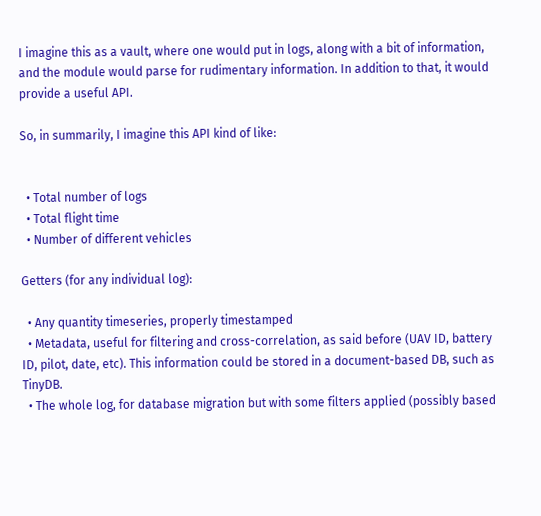I imagine this as a vault, where one would put in logs, along with a bit of information, and the module would parse for rudimentary information. In addition to that, it would provide a useful API.

So, in summarily, I imagine this API kind of like:


  • Total number of logs
  • Total flight time
  • Number of different vehicles

Getters (for any individual log):

  • Any quantity timeseries, properly timestamped
  • Metadata, useful for filtering and cross-correlation, as said before (UAV ID, battery ID, pilot, date, etc). This information could be stored in a document-based DB, such as TinyDB.
  • The whole log, for database migration but with some filters applied (possibly based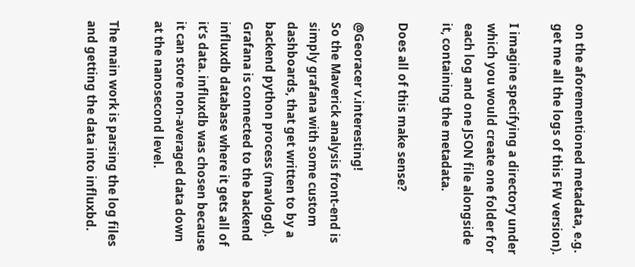on the aforementioned metadata, e.g. get me all the logs of this FW version).

I imagine specifying a directory under which you would create one folder for each log and one JSON file alongside it, containing the metadata.

Does all of this make sense?

@Georacer v.interesting!
So the Maverick analysis front-end is simply grafana with some custom dashboards, that get written to by a backend python process (mavlogd). Grafana is connected to the backend influxdb database where it gets all of it’s data. influxdb was chosen because it can store non-averaged data down at the nanosecond level.

The main work is parsing the log files and getting the data into influxbd.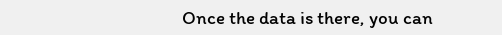Once the data is there, you can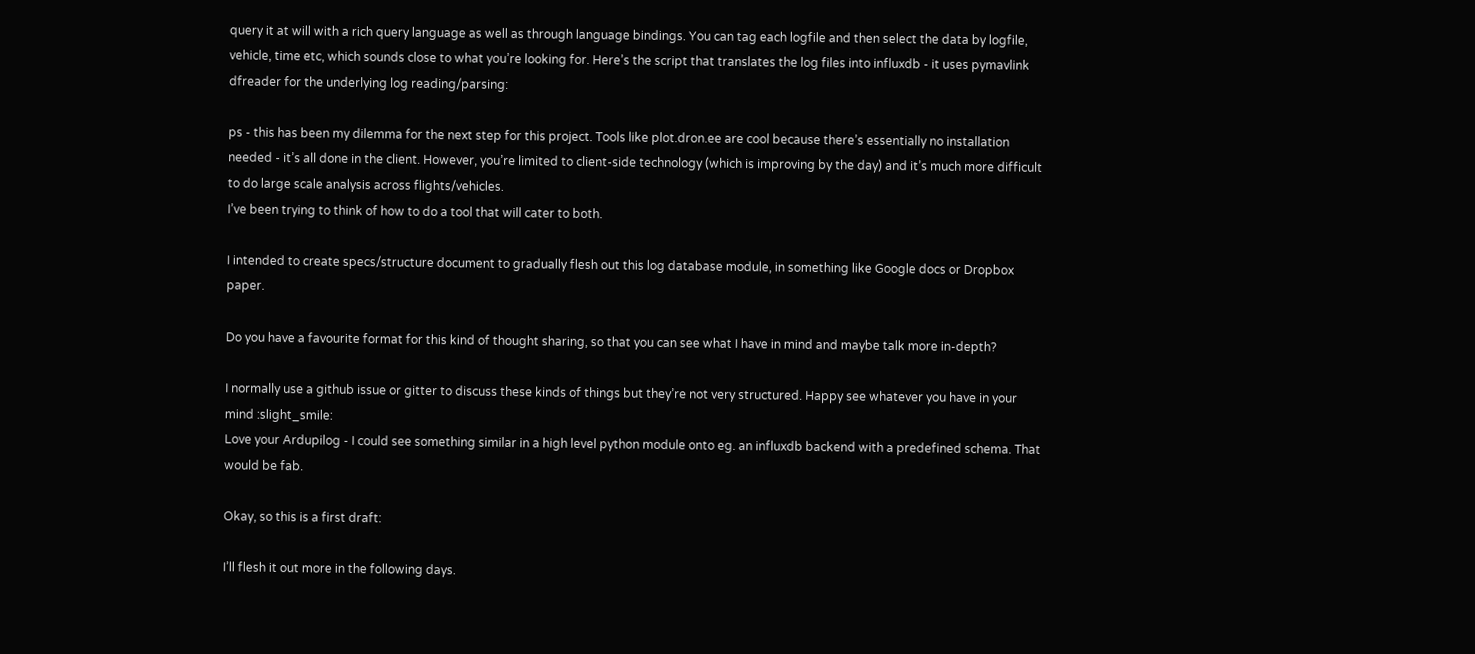query it at will with a rich query language as well as through language bindings. You can tag each logfile and then select the data by logfile, vehicle, time etc, which sounds close to what you’re looking for. Here’s the script that translates the log files into influxdb - it uses pymavlink dfreader for the underlying log reading/parsing:

ps - this has been my dilemma for the next step for this project. Tools like plot.dron.ee are cool because there’s essentially no installation needed - it’s all done in the client. However, you’re limited to client-side technology (which is improving by the day) and it’s much more difficult to do large scale analysis across flights/vehicles.
I’ve been trying to think of how to do a tool that will cater to both.

I intended to create specs/structure document to gradually flesh out this log database module, in something like Google docs or Dropbox paper.

Do you have a favourite format for this kind of thought sharing, so that you can see what I have in mind and maybe talk more in-depth?

I normally use a github issue or gitter to discuss these kinds of things but they’re not very structured. Happy see whatever you have in your mind :slight_smile:
Love your Ardupilog - I could see something similar in a high level python module onto eg. an influxdb backend with a predefined schema. That would be fab.

Okay, so this is a first draft:

I’ll flesh it out more in the following days.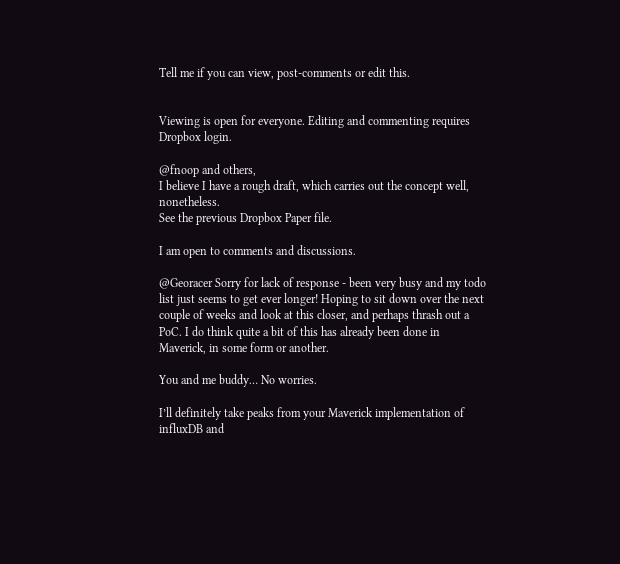Tell me if you can view, post-comments or edit this.


Viewing is open for everyone. Editing and commenting requires Dropbox login.

@fnoop and others,
I believe I have a rough draft, which carries out the concept well, nonetheless.
See the previous Dropbox Paper file.

I am open to comments and discussions.

@Georacer Sorry for lack of response - been very busy and my todo list just seems to get ever longer! Hoping to sit down over the next couple of weeks and look at this closer, and perhaps thrash out a PoC. I do think quite a bit of this has already been done in Maverick, in some form or another.

You and me buddy… No worries.

I’ll definitely take peaks from your Maverick implementation of influxDB and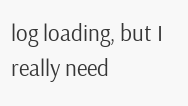log loading, but I really need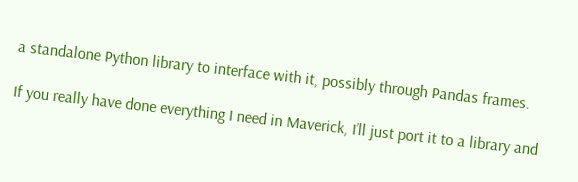a standalone Python library to interface with it, possibly through Pandas frames.

If you really have done everything I need in Maverick, I’ll just port it to a library and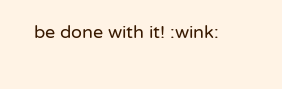be done with it! :wink: